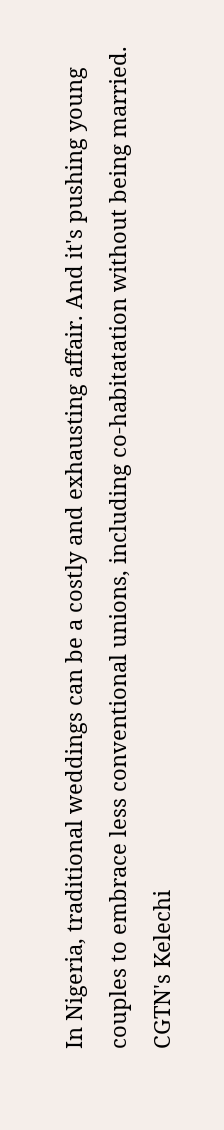In Nigeria, traditional weddings can be a costly and exhausting affair. And it's pushing young couples to embrace less conventional unions, including co-habitatation without being married. CGTN's Kelechi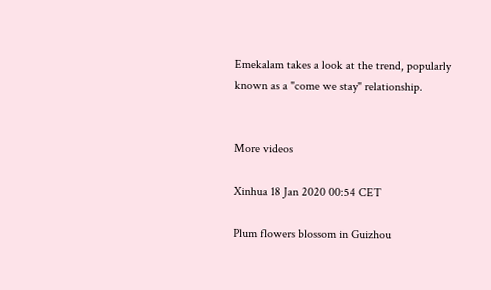Emekalam takes a look at the trend, popularly known as a "come we stay" relationship.


More videos

Xinhua 18 Jan 2020 00:54 CET

Plum flowers blossom in Guizhou